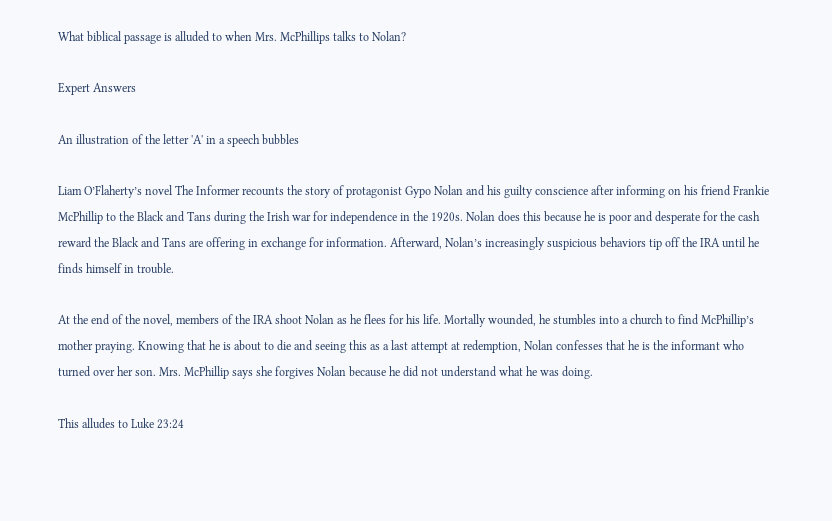What biblical passage is alluded to when Mrs. McPhillips talks to Nolan?

Expert Answers

An illustration of the letter 'A' in a speech bubbles

Liam O’Flaherty’s novel The Informer recounts the story of protagonist Gypo Nolan and his guilty conscience after informing on his friend Frankie McPhillip to the Black and Tans during the Irish war for independence in the 1920s. Nolan does this because he is poor and desperate for the cash reward the Black and Tans are offering in exchange for information. Afterward, Nolan’s increasingly suspicious behaviors tip off the IRA until he finds himself in trouble.

At the end of the novel, members of the IRA shoot Nolan as he flees for his life. Mortally wounded, he stumbles into a church to find McPhillip’s mother praying. Knowing that he is about to die and seeing this as a last attempt at redemption, Nolan confesses that he is the informant who turned over her son. Mrs. McPhillip says she forgives Nolan because he did not understand what he was doing.

This alludes to Luke 23:24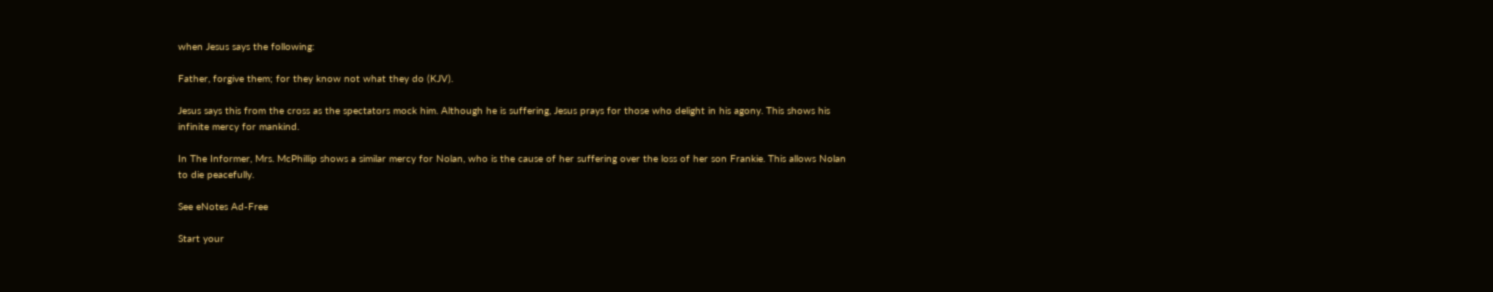when Jesus says the following:

Father, forgive them; for they know not what they do (KJV).

Jesus says this from the cross as the spectators mock him. Although he is suffering, Jesus prays for those who delight in his agony. This shows his infinite mercy for mankind.

In The Informer, Mrs. McPhillip shows a similar mercy for Nolan, who is the cause of her suffering over the loss of her son Frankie. This allows Nolan to die peacefully.

See eNotes Ad-Free

Start your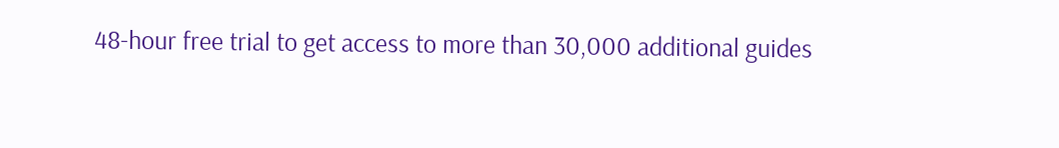48-hour free trial to get access to more than 30,000 additional guides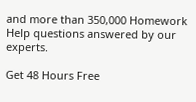and more than 350,000 Homework Help questions answered by our experts.

Get 48 Hours Free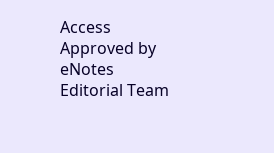Access
Approved by eNotes Editorial Team